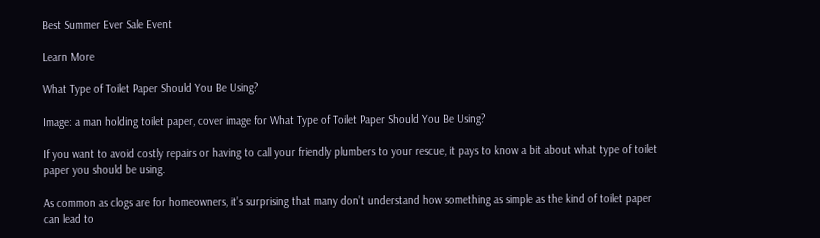Best Summer Ever Sale Event

Learn More

What Type of Toilet Paper Should You Be Using?

Image: a man holding toilet paper, cover image for What Type of Toilet Paper Should You Be Using?

If you want to avoid costly repairs or having to call your friendly plumbers to your rescue, it pays to know a bit about what type of toilet paper you should be using.

As common as clogs are for homeowners, it’s surprising that many don’t understand how something as simple as the kind of toilet paper can lead to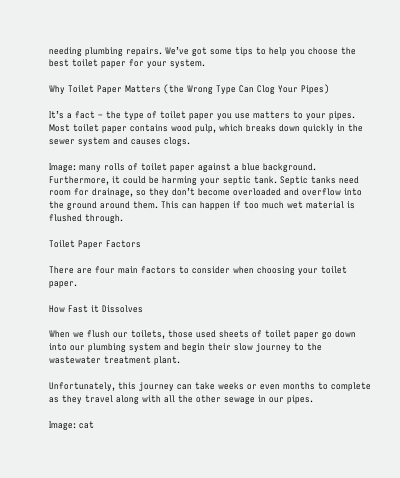needing plumbing repairs. We’ve got some tips to help you choose the best toilet paper for your system.

Why Toilet Paper Matters (the Wrong Type Can Clog Your Pipes)

It’s a fact – the type of toilet paper you use matters to your pipes. Most toilet paper contains wood pulp, which breaks down quickly in the sewer system and causes clogs.

Image: many rolls of toilet paper against a blue background.
Furthermore, it could be harming your septic tank. Septic tanks need room for drainage, so they don’t become overloaded and overflow into the ground around them. This can happen if too much wet material is flushed through.

Toilet Paper Factors

There are four main factors to consider when choosing your toilet paper.

How Fast it Dissolves

When we flush our toilets, those used sheets of toilet paper go down into our plumbing system and begin their slow journey to the wastewater treatment plant.

Unfortunately, this journey can take weeks or even months to complete as they travel along with all the other sewage in our pipes.

Image: cat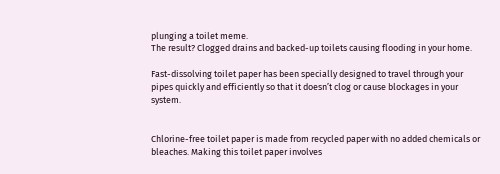plunging a toilet meme.
The result? Clogged drains and backed-up toilets causing flooding in your home.

Fast-dissolving toilet paper has been specially designed to travel through your pipes quickly and efficiently so that it doesn’t clog or cause blockages in your system.


Chlorine-free toilet paper is made from recycled paper with no added chemicals or bleaches. Making this toilet paper involves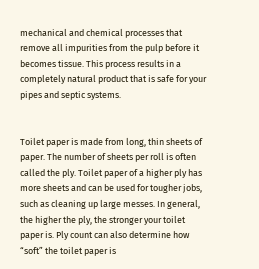mechanical and chemical processes that remove all impurities from the pulp before it becomes tissue. This process results in a completely natural product that is safe for your pipes and septic systems.


Toilet paper is made from long, thin sheets of paper. The number of sheets per roll is often called the ply. Toilet paper of a higher ply has more sheets and can be used for tougher jobs, such as cleaning up large messes. In general, the higher the ply, the stronger your toilet paper is. Ply count can also determine how “soft” the toilet paper is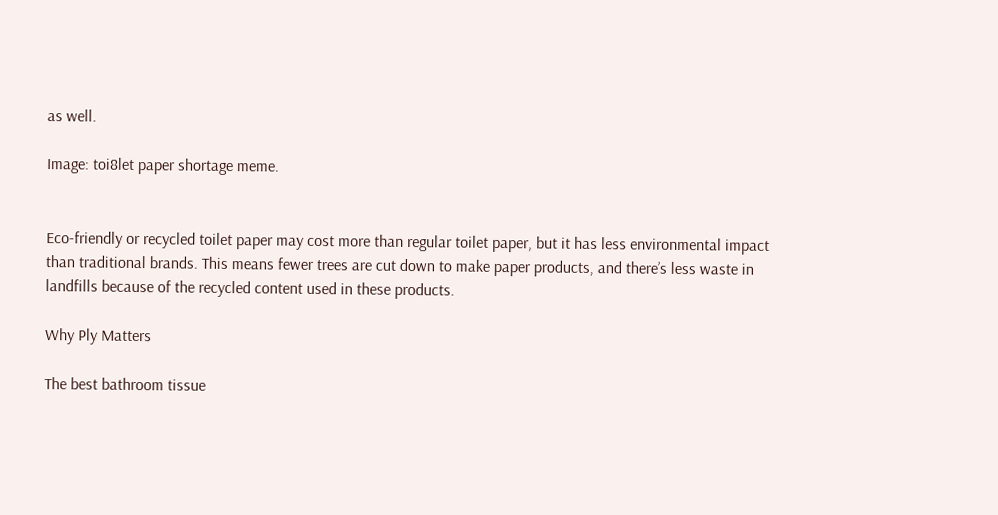as well.

Image: toi8let paper shortage meme.


Eco-friendly or recycled toilet paper may cost more than regular toilet paper, but it has less environmental impact than traditional brands. This means fewer trees are cut down to make paper products, and there’s less waste in landfills because of the recycled content used in these products.

Why Ply Matters

The best bathroom tissue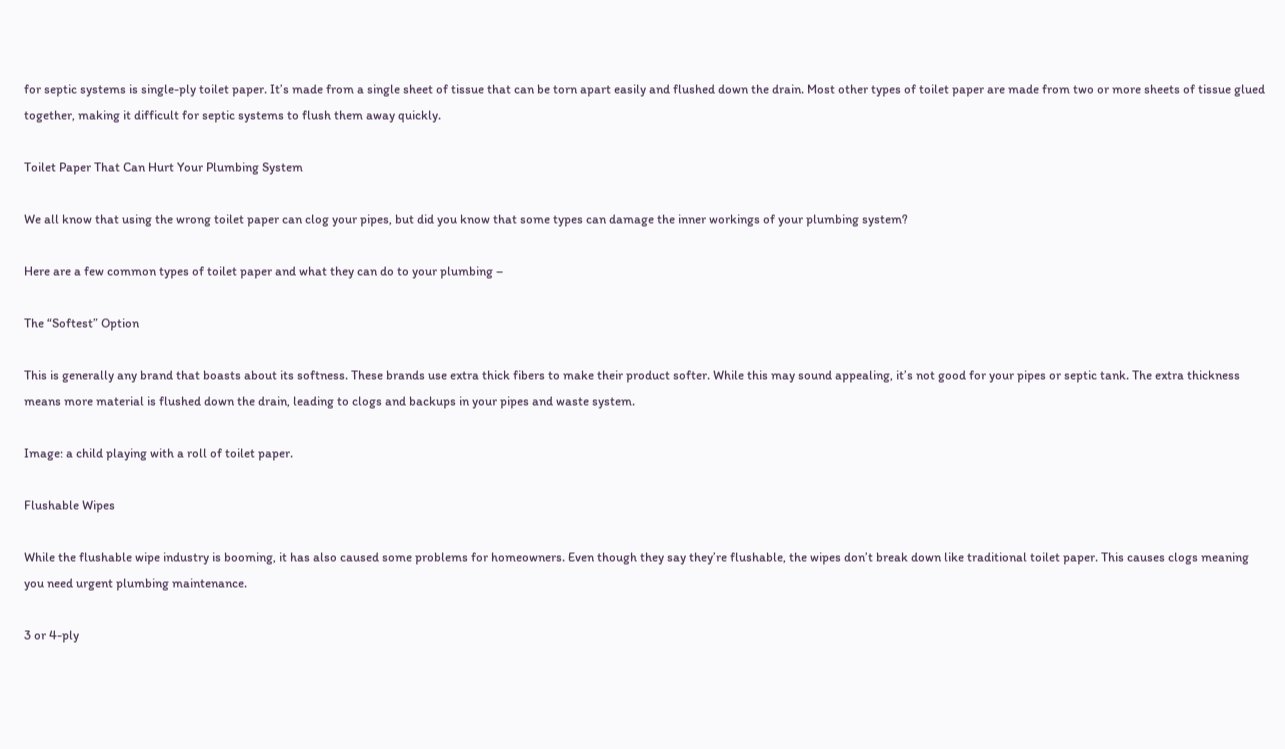for septic systems is single-ply toilet paper. It’s made from a single sheet of tissue that can be torn apart easily and flushed down the drain. Most other types of toilet paper are made from two or more sheets of tissue glued together, making it difficult for septic systems to flush them away quickly.

Toilet Paper That Can Hurt Your Plumbing System

We all know that using the wrong toilet paper can clog your pipes, but did you know that some types can damage the inner workings of your plumbing system?

Here are a few common types of toilet paper and what they can do to your plumbing –

The “Softest” Option

This is generally any brand that boasts about its softness. These brands use extra thick fibers to make their product softer. While this may sound appealing, it’s not good for your pipes or septic tank. The extra thickness means more material is flushed down the drain, leading to clogs and backups in your pipes and waste system.

Image: a child playing with a roll of toilet paper.

Flushable Wipes

While the flushable wipe industry is booming, it has also caused some problems for homeowners. Even though they say they’re flushable, the wipes don’t break down like traditional toilet paper. This causes clogs meaning you need urgent plumbing maintenance.

3 or 4-ply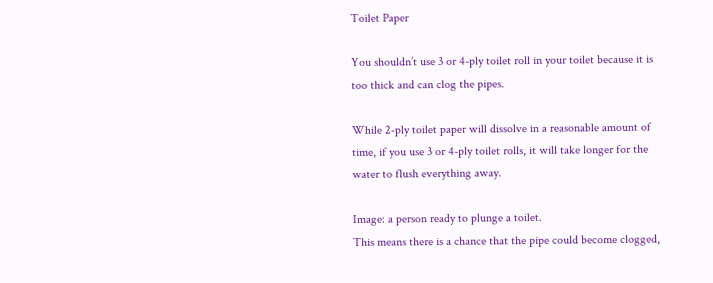Toilet Paper

You shouldn’t use 3 or 4-ply toilet roll in your toilet because it is too thick and can clog the pipes.

While 2-ply toilet paper will dissolve in a reasonable amount of time, if you use 3 or 4-ply toilet rolls, it will take longer for the water to flush everything away.

Image: a person ready to plunge a toilet.
This means there is a chance that the pipe could become clogged,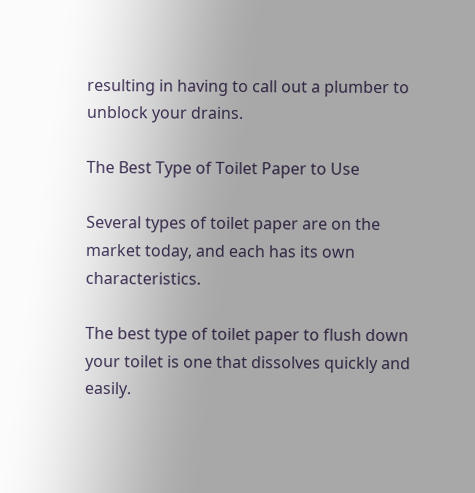resulting in having to call out a plumber to unblock your drains.

The Best Type of Toilet Paper to Use

Several types of toilet paper are on the market today, and each has its own characteristics.

The best type of toilet paper to flush down your toilet is one that dissolves quickly and easily.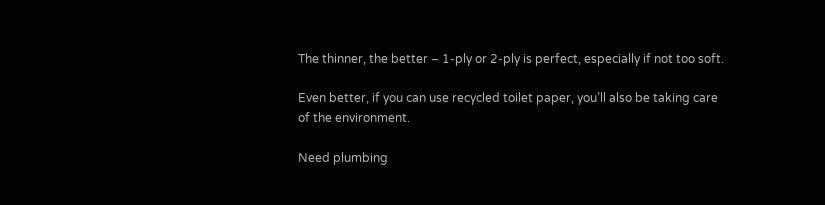The thinner, the better – 1-ply or 2-ply is perfect, especially if not too soft.

Even better, if you can use recycled toilet paper, you’ll also be taking care of the environment.

Need plumbing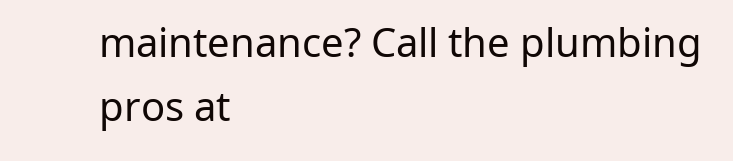maintenance? Call the plumbing pros at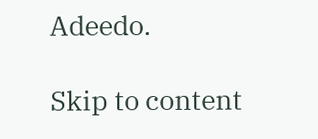Adeedo.

Skip to content